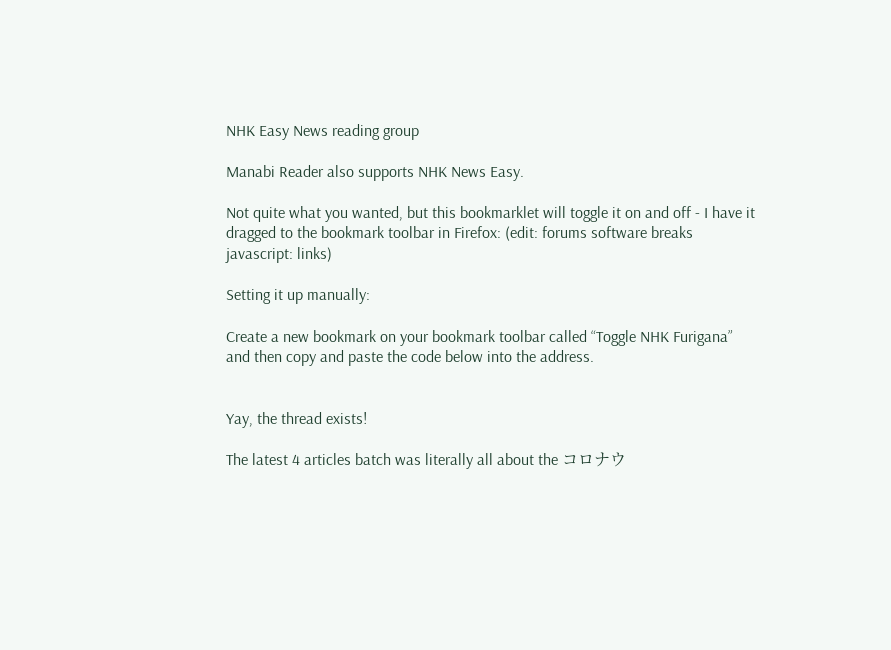NHK Easy News reading group

Manabi Reader also supports NHK News Easy.

Not quite what you wanted, but this bookmarklet will toggle it on and off - I have it dragged to the bookmark toolbar in Firefox: (edit: forums software breaks javascript: links)

Setting it up manually:

Create a new bookmark on your bookmark toolbar called “Toggle NHK Furigana” and then copy and paste the code below into the address.


Yay, the thread exists!

The latest 4 articles batch was literally all about the コロナウ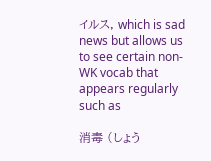イルス, which is sad news but allows us to see certain non-WK vocab that appears regularly such as

消毒 (しょう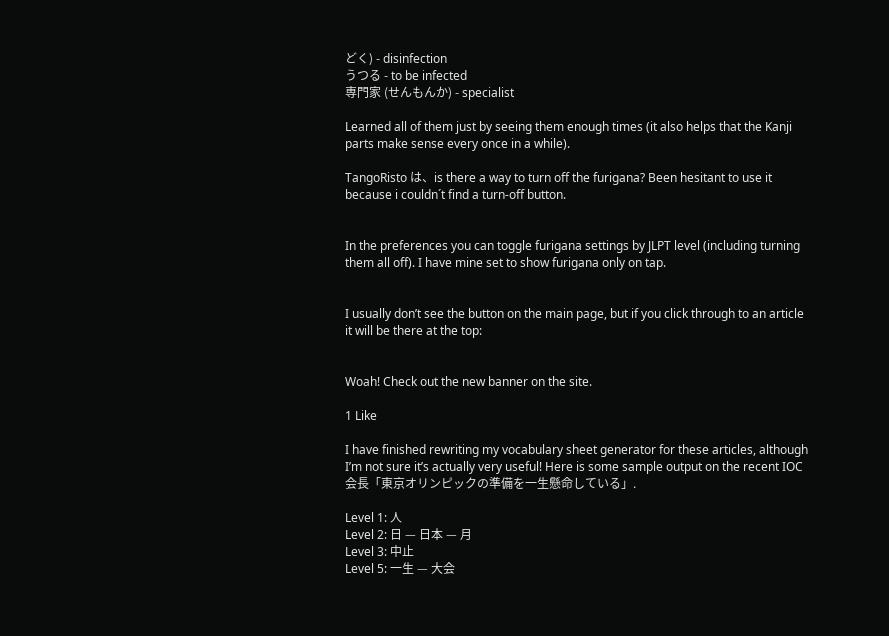どく) - disinfection
うつる - to be infected
専門家 (せんもんか) - specialist

Learned all of them just by seeing them enough times (it also helps that the Kanji parts make sense every once in a while).

TangoRisto は、is there a way to turn off the furigana? Been hesitant to use it because i couldn´t find a turn-off button.


In the preferences you can toggle furigana settings by JLPT level (including turning them all off). I have mine set to show furigana only on tap.


I usually don’t see the button on the main page, but if you click through to an article it will be there at the top:


Woah! Check out the new banner on the site.

1 Like

I have finished rewriting my vocabulary sheet generator for these articles, although I’m not sure it’s actually very useful! Here is some sample output on the recent IOC会長「東京オリンピックの準備を一生懸命している」.

Level 1: 人
Level 2: 日 — 日本 — 月
Level 3: 中止
Level 5: 一生 — 大会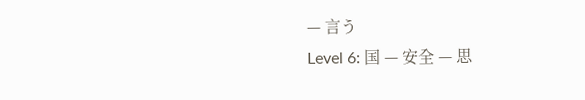— 言う
Level 6: 国 — 安全 — 思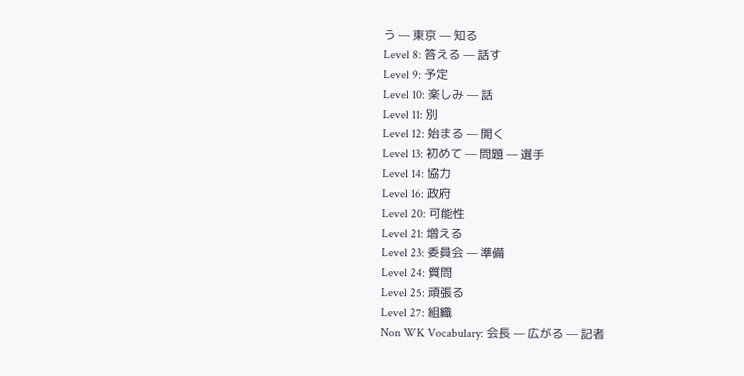う — 東京 — 知る
Level 8: 答える — 話す
Level 9: 予定
Level 10: 楽しみ — 話
Level 11: 別
Level 12: 始まる — 開く
Level 13: 初めて — 問題 — 選手
Level 14: 協力
Level 16: 政府
Level 20: 可能性
Level 21: 増える
Level 23: 委員会 — 準備
Level 24: 質問
Level 25: 頑張る
Level 27: 組織
Non WK Vocabulary: 会長 — 広がる — 記者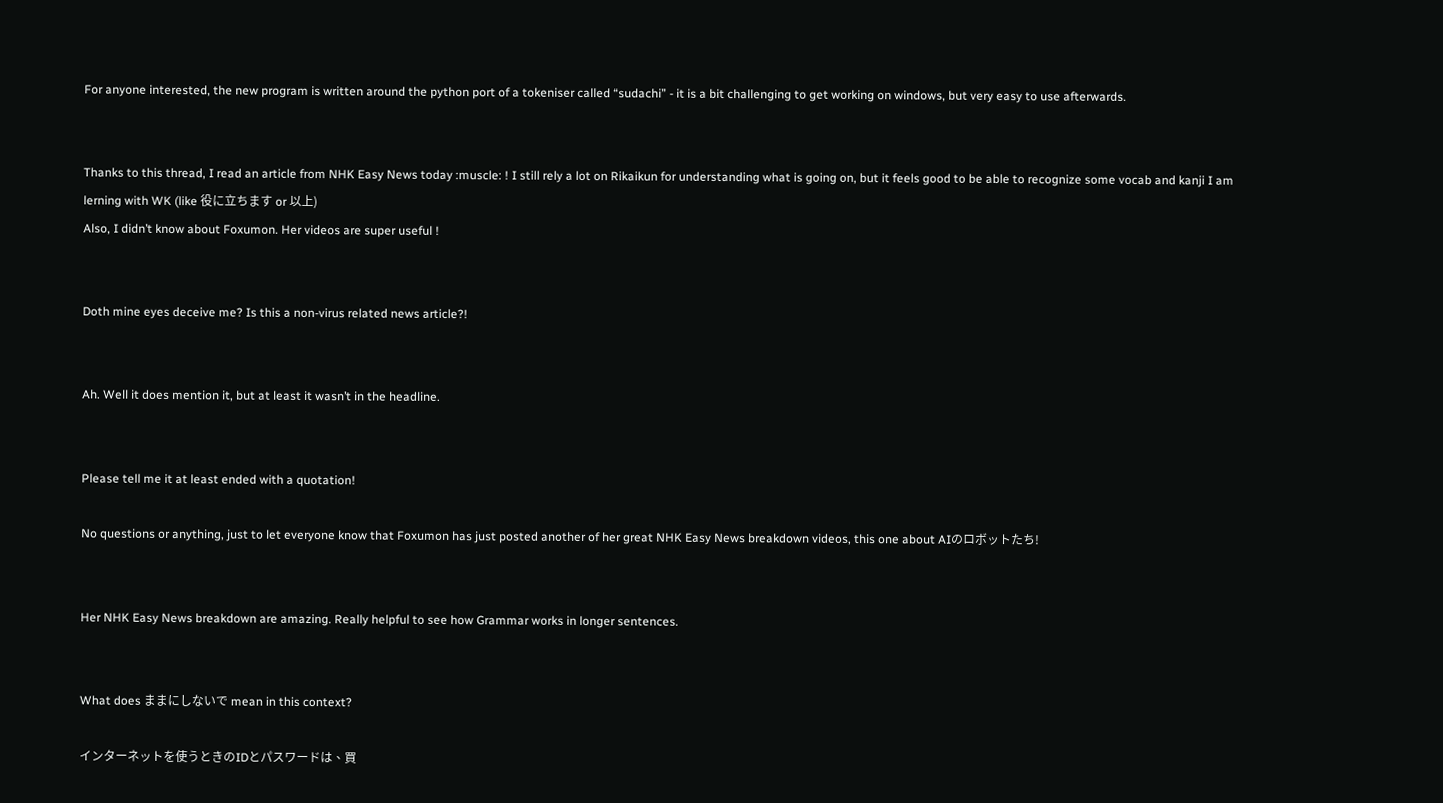For anyone interested, the new program is written around the python port of a tokeniser called “sudachi” - it is a bit challenging to get working on windows, but very easy to use afterwards.


Thanks to this thread, I read an article from NHK Easy News today :muscle: ! I still rely a lot on Rikaikun for understanding what is going on, but it feels good to be able to recognize some vocab and kanji I am lerning with WK (like 役に立ちます or 以上)
Also, I didn’t know about Foxumon. Her videos are super useful !


Doth mine eyes deceive me? Is this a non-virus related news article?!


Ah. Well it does mention it, but at least it wasn’t in the headline.


Please tell me it at least ended with a quotation!

No questions or anything, just to let everyone know that Foxumon has just posted another of her great NHK Easy News breakdown videos, this one about AIのロボットたち!


Her NHK Easy News breakdown are amazing. Really helpful to see how Grammar works in longer sentences.


What does ままにしないで mean in this context?

インターネットを使うときのIDとパスワードは、買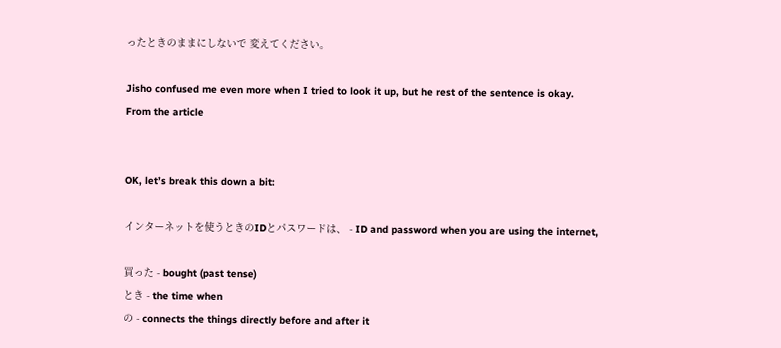ったときのままにしないで 変えてください。

Jisho confused me even more when I tried to look it up, but he rest of the sentence is okay.
From the article


OK, let’s break this down a bit:

インターネットを使うときのIDとパスワードは、 - ID and password when you are using the internet,

買った - bought (past tense)
とき - the time when
の - connects the things directly before and after it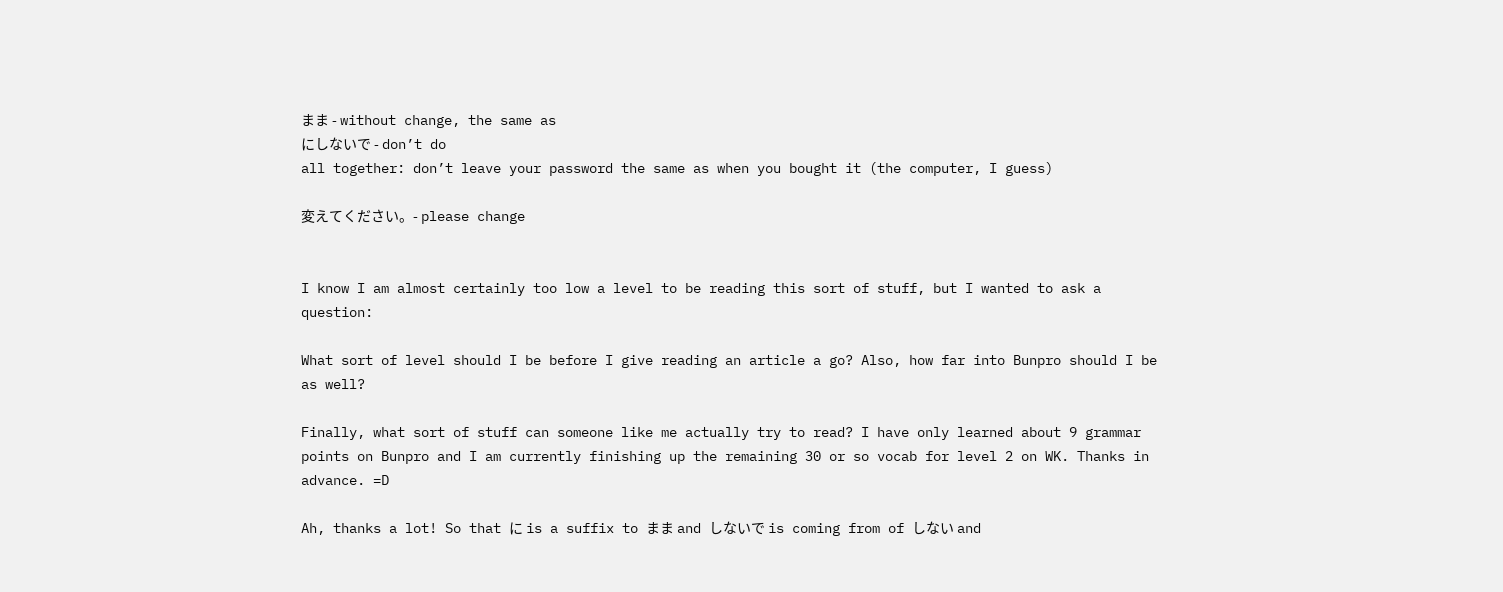まま - without change, the same as
にしないで - don’t do
all together: don’t leave your password the same as when you bought it (the computer, I guess)

変えてください。- please change


I know I am almost certainly too low a level to be reading this sort of stuff, but I wanted to ask a question:

What sort of level should I be before I give reading an article a go? Also, how far into Bunpro should I be as well?

Finally, what sort of stuff can someone like me actually try to read? I have only learned about 9 grammar points on Bunpro and I am currently finishing up the remaining 30 or so vocab for level 2 on WK. Thanks in advance. =D

Ah, thanks a lot! So that に is a suffix to まま and しないで is coming from of しない and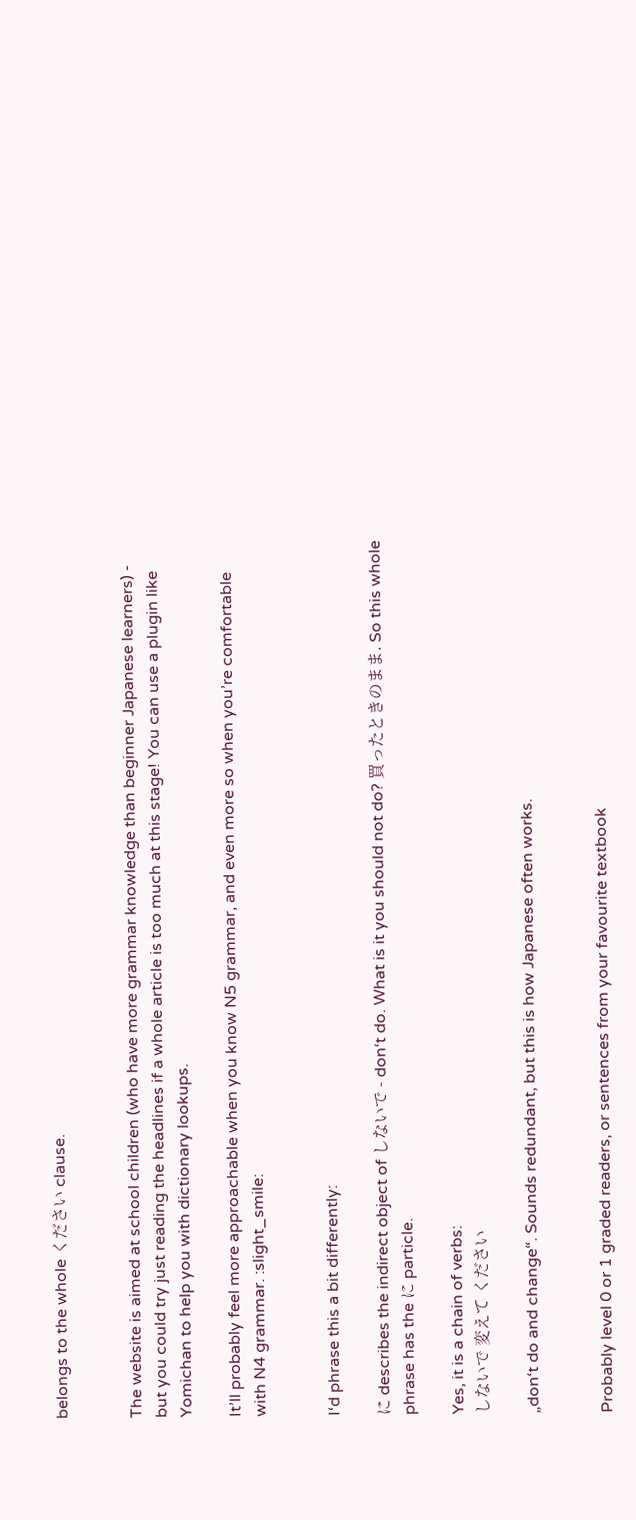belongs to the whole ください clause.


The website is aimed at school children (who have more grammar knowledge than beginner Japanese learners) - but you could try just reading the headlines if a whole article is too much at this stage! You can use a plugin like Yomichan to help you with dictionary lookups.

It’ll probably feel more approachable when you know N5 grammar, and even more so when you’re comfortable with N4 grammar. :slight_smile:


I‘d phrase this a bit differently:

に describes the indirect object of しないで - don‘t do. What is it you should not do? 買ったときのまま. So this whole phrase has the に particle.

Yes, it is a chain of verbs:
しないで 変えて ください

„don‘t do and change“. Sounds redundant, but this is how Japanese often works.


Probably level 0 or 1 graded readers, or sentences from your favourite textbook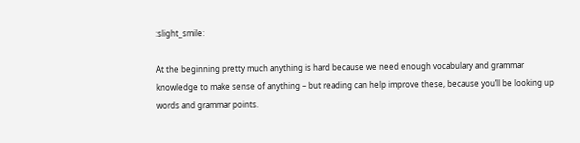:slight_smile:

At the beginning pretty much anything is hard because we need enough vocabulary and grammar knowledge to make sense of anything – but reading can help improve these, because you’ll be looking up words and grammar points.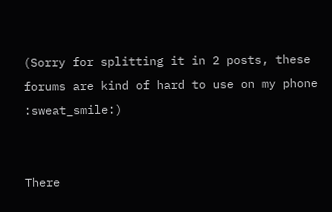(Sorry for splitting it in 2 posts, these forums are kind of hard to use on my phone :sweat_smile:)


There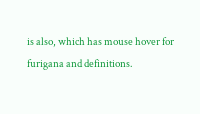is also, which has mouse hover for furigana and definitions.